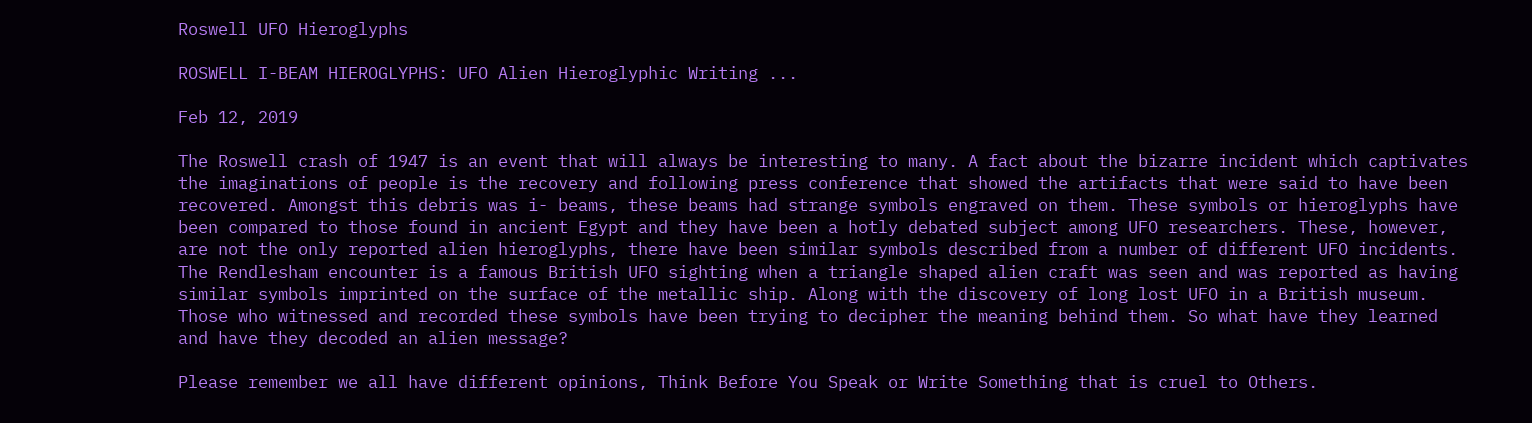Roswell UFO Hieroglyphs

ROSWELL I-BEAM HIEROGLYPHS: UFO Alien Hieroglyphic Writing ...

Feb 12, 2019

The Roswell crash of 1947 is an event that will always be interesting to many. A fact about the bizarre incident which captivates the imaginations of people is the recovery and following press conference that showed the artifacts that were said to have been recovered. Amongst this debris was i- beams, these beams had strange symbols engraved on them. These symbols or hieroglyphs have been compared to those found in ancient Egypt and they have been a hotly debated subject among UFO researchers. These, however, are not the only reported alien hieroglyphs, there have been similar symbols described from a number of different UFO incidents. The Rendlesham encounter is a famous British UFO sighting when a triangle shaped alien craft was seen and was reported as having similar symbols imprinted on the surface of the metallic ship. Along with the discovery of long lost UFO in a British museum. Those who witnessed and recorded these symbols have been trying to decipher the meaning behind them. So what have they learned and have they decoded an alien message?

Please remember we all have different opinions, Think Before You Speak or Write Something that is cruel to Others.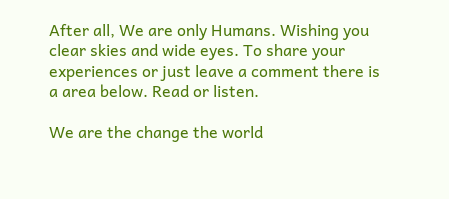After all, We are only Humans. Wishing you clear skies and wide eyes. To share your experiences or just leave a comment there is a area below. Read or listen.

We are the change the world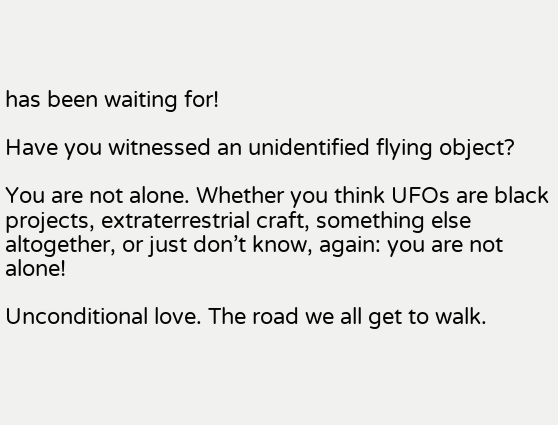has been waiting for!

Have you witnessed an unidentified flying object?

You are not alone. Whether you think UFOs are black projects, extraterrestrial craft, something else altogether, or just don’t know, again: you are not alone!

Unconditional love. The road we all get to walk.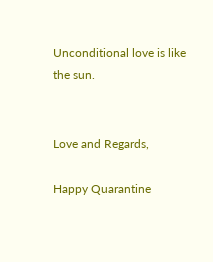Unconditional love is like the sun.


Love and Regards,

Happy Quarantine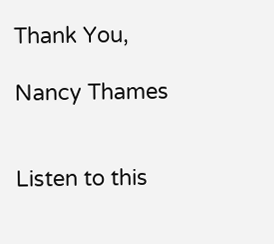Thank You,

Nancy Thames


Listen to this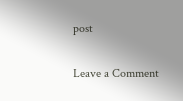post

Leave a Comment